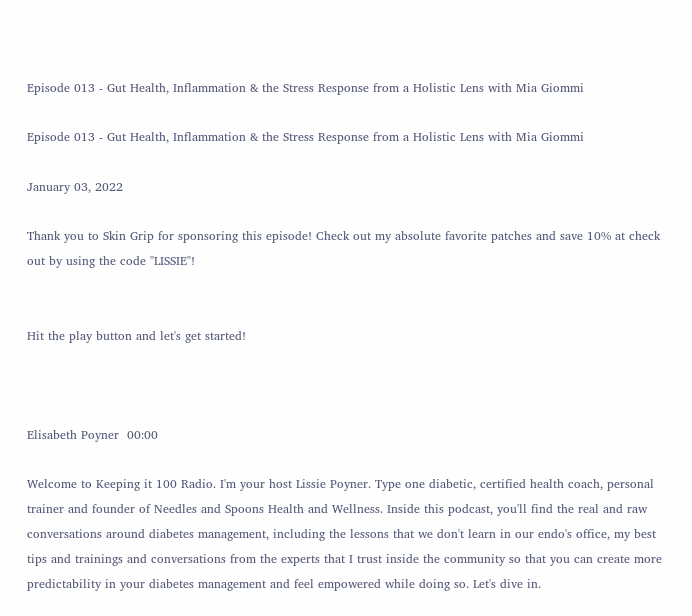Episode 013 - Gut Health, Inflammation & the Stress Response from a Holistic Lens with Mia Giommi

Episode 013 - Gut Health, Inflammation & the Stress Response from a Holistic Lens with Mia Giommi

January 03, 2022

Thank you to Skin Grip for sponsoring this episode! Check out my absolute favorite patches and save 10% at check out by using the code "LISSIE"!


Hit the play button and let's get started!



Elisabeth Poyner  00:00

Welcome to Keeping it 100 Radio. I'm your host Lissie Poyner. Type one diabetic, certified health coach, personal trainer and founder of Needles and Spoons Health and Wellness. Inside this podcast, you'll find the real and raw conversations around diabetes management, including the lessons that we don't learn in our endo's office, my best tips and trainings and conversations from the experts that I trust inside the community so that you can create more predictability in your diabetes management and feel empowered while doing so. Let's dive in.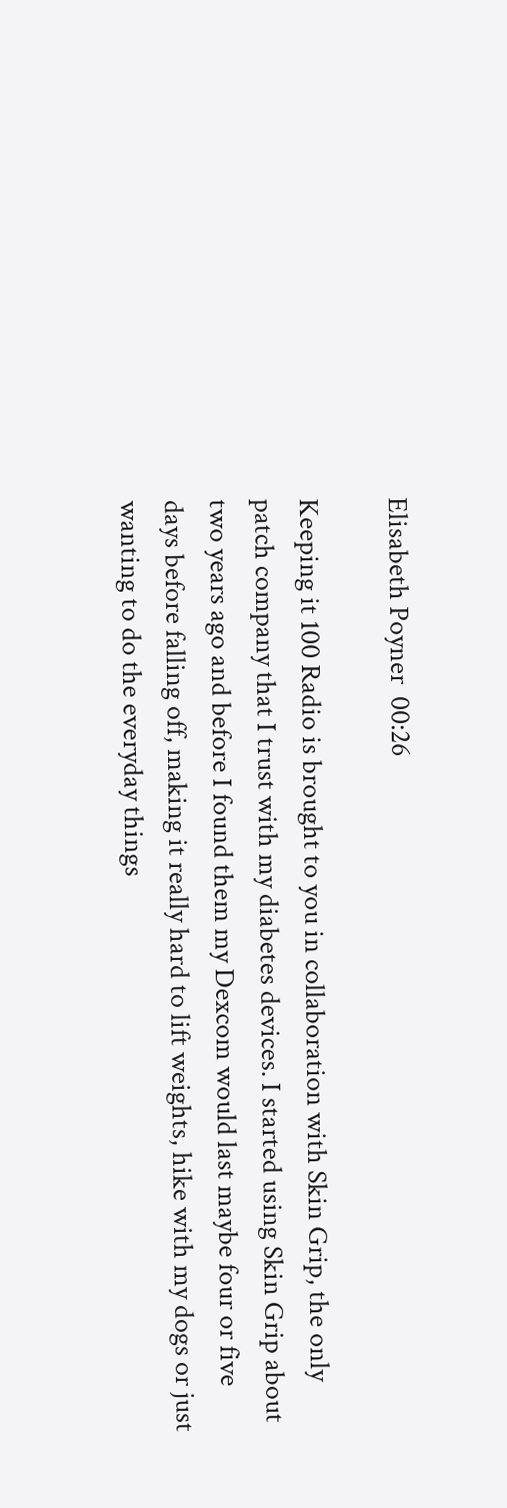Elisabeth Poyner  00:26

Keeping it 100 Radio is brought to you in collaboration with Skin Grip, the only patch company that I trust with my diabetes devices. I started using Skin Grip about two years ago and before I found them my Dexcom would last maybe four or five days before falling off, making it really hard to lift weights, hike with my dogs or just wanting to do the everyday things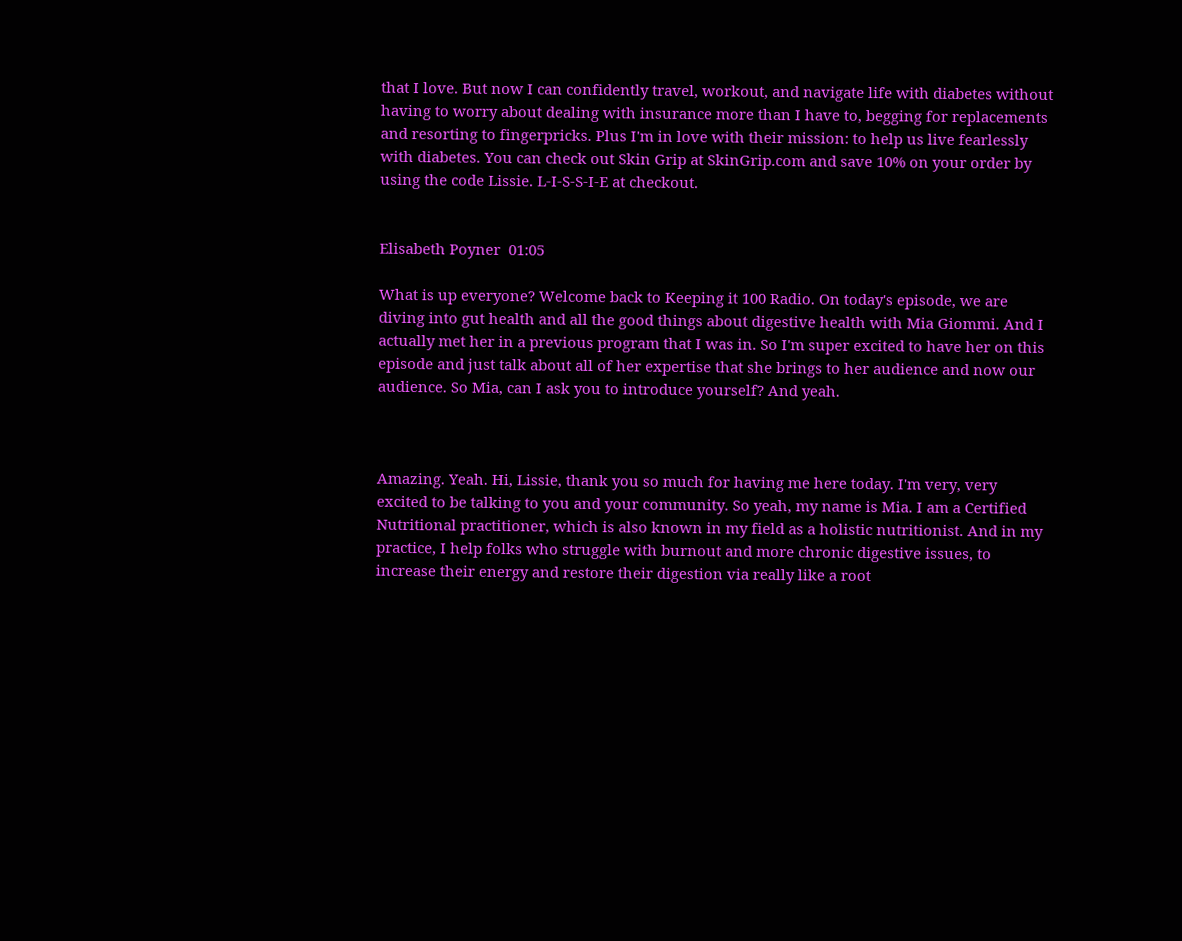that I love. But now I can confidently travel, workout, and navigate life with diabetes without having to worry about dealing with insurance more than I have to, begging for replacements and resorting to fingerpricks. Plus I'm in love with their mission: to help us live fearlessly with diabetes. You can check out Skin Grip at SkinGrip.com and save 10% on your order by using the code Lissie. L-I-S-S-I-E at checkout.


Elisabeth Poyner  01:05

What is up everyone? Welcome back to Keeping it 100 Radio. On today's episode, we are diving into gut health and all the good things about digestive health with Mia Giommi. And I actually met her in a previous program that I was in. So I'm super excited to have her on this episode and just talk about all of her expertise that she brings to her audience and now our audience. So Mia, can I ask you to introduce yourself? And yeah.



Amazing. Yeah. Hi, Lissie, thank you so much for having me here today. I'm very, very excited to be talking to you and your community. So yeah, my name is Mia. I am a Certified Nutritional practitioner, which is also known in my field as a holistic nutritionist. And in my practice, I help folks who struggle with burnout and more chronic digestive issues, to increase their energy and restore their digestion via really like a root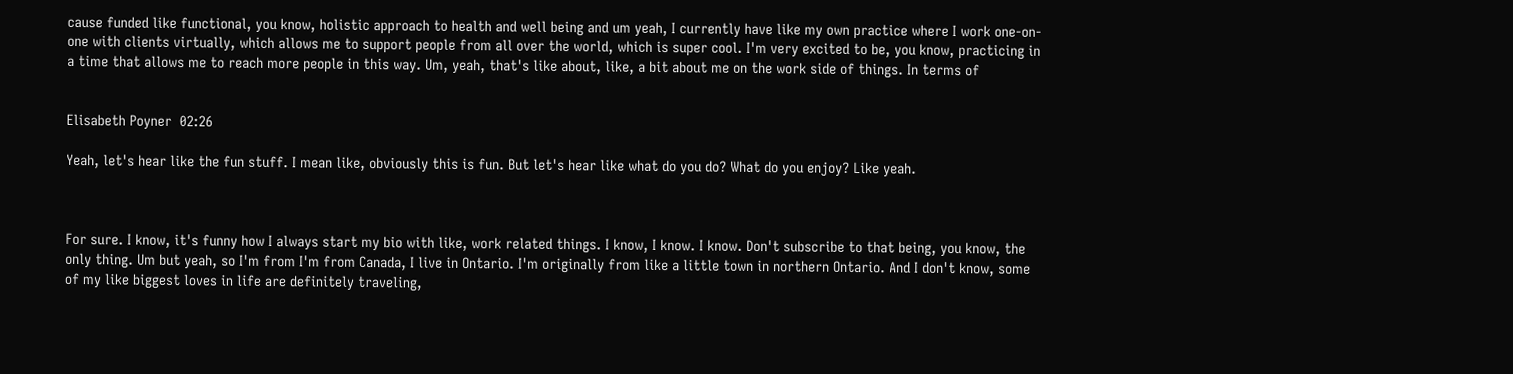cause funded like functional, you know, holistic approach to health and well being and um yeah, I currently have like my own practice where I work one-on-one with clients virtually, which allows me to support people from all over the world, which is super cool. I'm very excited to be, you know, practicing in a time that allows me to reach more people in this way. Um, yeah, that's like about, like, a bit about me on the work side of things. In terms of


Elisabeth Poyner  02:26

Yeah, let's hear like the fun stuff. I mean like, obviously this is fun. But let's hear like what do you do? What do you enjoy? Like yeah.



For sure. I know, it's funny how I always start my bio with like, work related things. I know, I know. I know. Don't subscribe to that being, you know, the only thing. Um but yeah, so I'm from I'm from Canada, I live in Ontario. I'm originally from like a little town in northern Ontario. And I don't know, some of my like biggest loves in life are definitely traveling,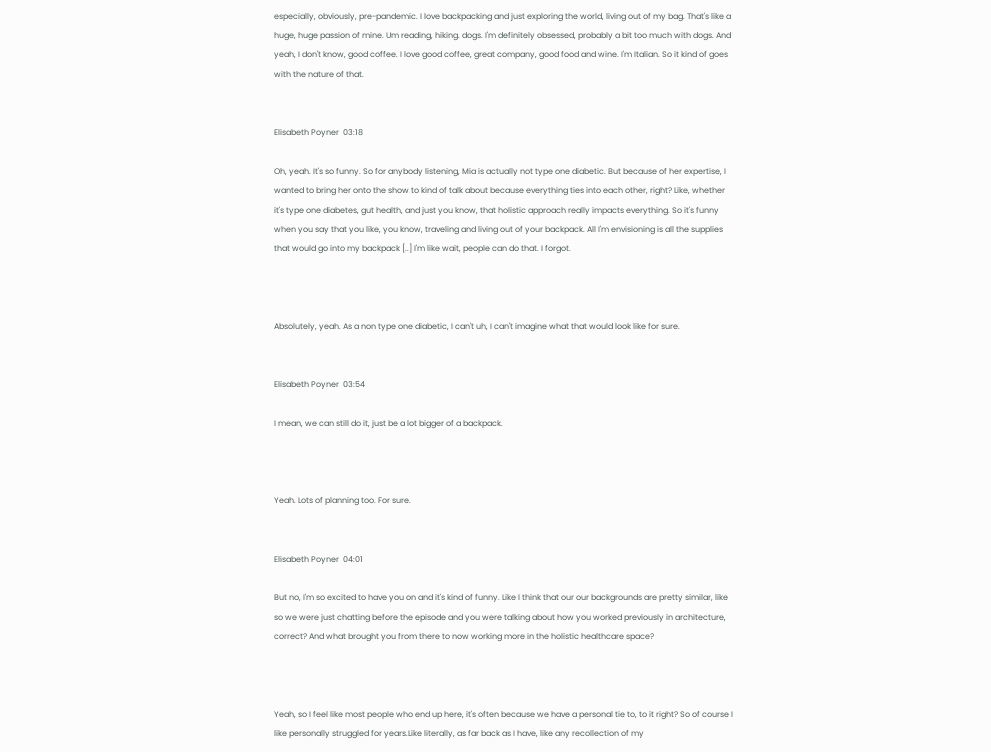especially, obviously, pre-pandemic. I love backpacking and just exploring the world, living out of my bag. That's like a huge, huge passion of mine. Um reading, hiking. dogs. I'm definitely obsessed, probably a bit too much with dogs. And yeah, I don't know, good coffee. I love good coffee, great company, good food and wine. I'm Italian. So it kind of goes with the nature of that.


Elisabeth Poyner  03:18

Oh, yeah. It's so funny. So for anybody listening, Mia is actually not type one diabetic. But because of her expertise, I wanted to bring her onto the show to kind of talk about because everything ties into each other, right? Like, whether it's type one diabetes, gut health, and just you know, that holistic approach really impacts everything. So it's funny when you say that you like, you know, traveling and living out of your backpack. All I'm envisioning is all the supplies that would go into my backpack [..] I'm like wait, people can do that. I forgot.



Absolutely, yeah. As a non type one diabetic, I can't uh, I can't imagine what that would look like for sure.


Elisabeth Poyner  03:54

I mean, we can still do it, just be a lot bigger of a backpack.



Yeah. Lots of planning too. For sure.


Elisabeth Poyner  04:01

But no, I'm so excited to have you on and it's kind of funny. Like I think that our our backgrounds are pretty similar, like so we were just chatting before the episode and you were talking about how you worked previously in architecture, correct? And what brought you from there to now working more in the holistic healthcare space?



Yeah, so I feel like most people who end up here, it's often because we have a personal tie to, to it right? So of course I like personally struggled for years.Like literally, as far back as I have, like any recollection of my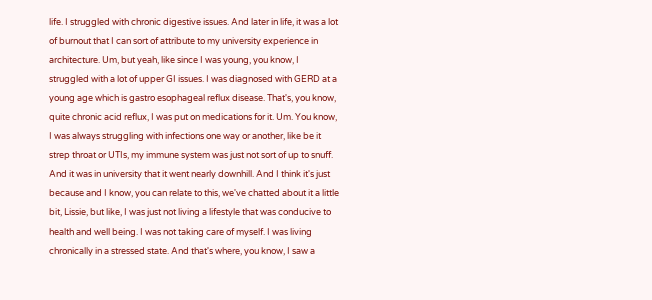life. I struggled with chronic digestive issues. And later in life, it was a lot of burnout that I can sort of attribute to my university experience in architecture. Um, but yeah, like since I was young, you know, I struggled with a lot of upper GI issues. I was diagnosed with GERD at a young age which is gastro esophageal reflux disease. That's, you know, quite chronic acid reflux, I was put on medications for it. Um. You know, I was always struggling with infections one way or another, like be it strep throat or UTIs, my immune system was just not sort of up to snuff. And it was in university that it went nearly downhill. And I think it's just because and I know, you can relate to this, we've chatted about it a little bit, Lissie, but like, I was just not living a lifestyle that was conducive to health and well being. I was not taking care of myself. I was living chronically in a stressed state. And that's where, you know, I saw a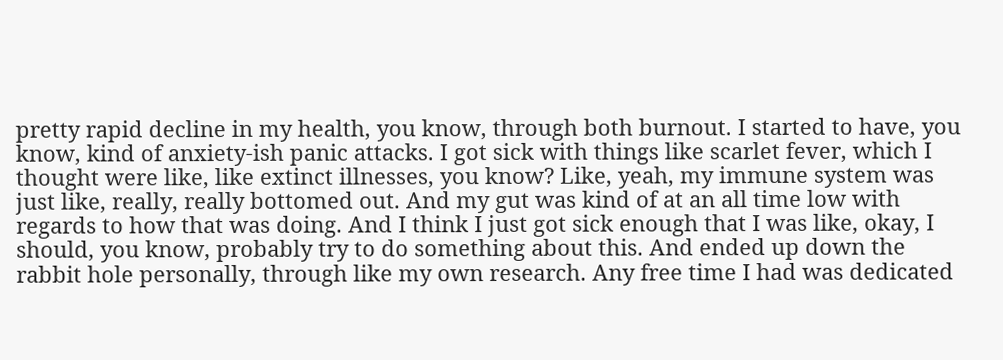pretty rapid decline in my health, you know, through both burnout. I started to have, you know, kind of anxiety-ish panic attacks. I got sick with things like scarlet fever, which I thought were like, like extinct illnesses, you know? Like, yeah, my immune system was just like, really, really bottomed out. And my gut was kind of at an all time low with regards to how that was doing. And I think I just got sick enough that I was like, okay, I should, you know, probably try to do something about this. And ended up down the rabbit hole personally, through like my own research. Any free time I had was dedicated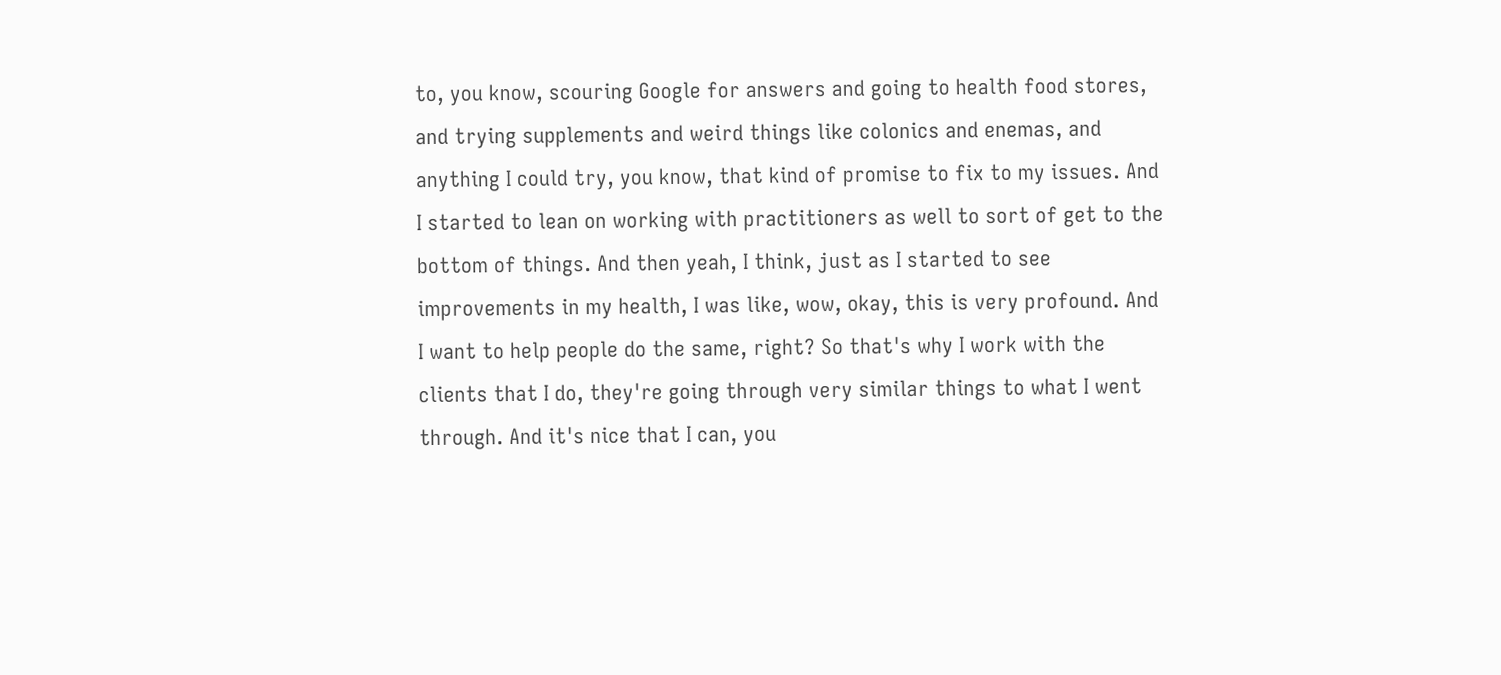to, you know, scouring Google for answers and going to health food stores, and trying supplements and weird things like colonics and enemas, and anything I could try, you know, that kind of promise to fix to my issues. And I started to lean on working with practitioners as well to sort of get to the bottom of things. And then yeah, I think, just as I started to see improvements in my health, I was like, wow, okay, this is very profound. And I want to help people do the same, right? So that's why I work with the clients that I do, they're going through very similar things to what I went through. And it's nice that I can, you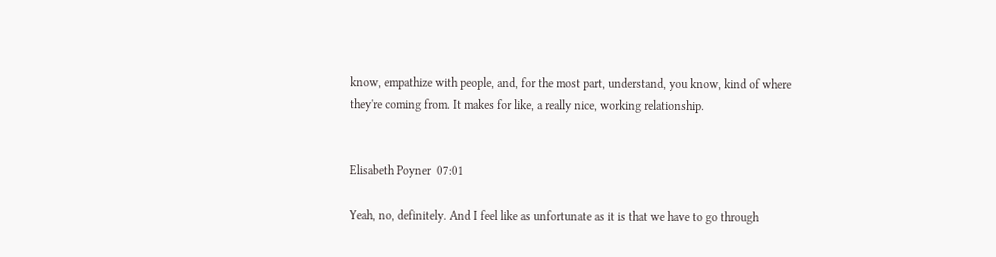know, empathize with people, and, for the most part, understand, you know, kind of where they're coming from. It makes for like, a really nice, working relationship.


Elisabeth Poyner  07:01

Yeah, no, definitely. And I feel like as unfortunate as it is that we have to go through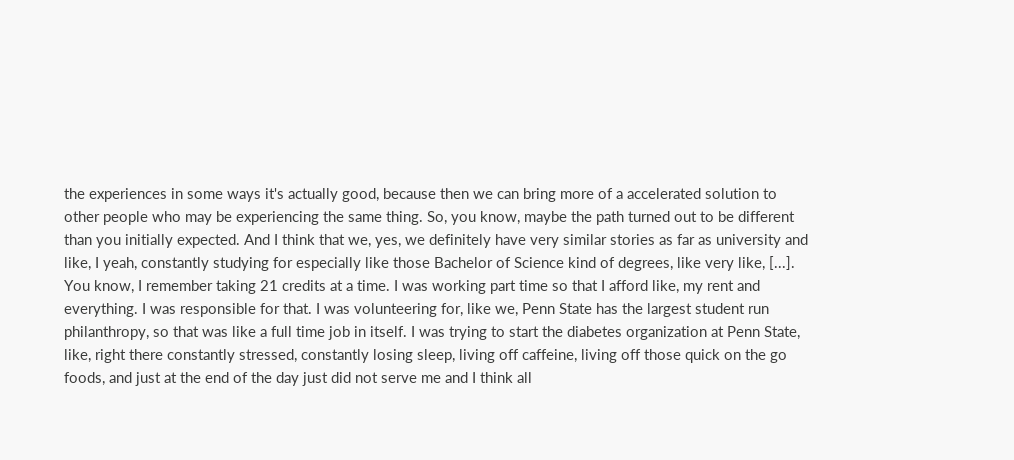the experiences in some ways it's actually good, because then we can bring more of a accelerated solution to other people who may be experiencing the same thing. So, you know, maybe the path turned out to be different than you initially expected. And I think that we, yes, we definitely have very similar stories as far as university and like, I yeah, constantly studying for especially like those Bachelor of Science kind of degrees, like very like, [...]. You know, I remember taking 21 credits at a time. I was working part time so that I afford like, my rent and everything. I was responsible for that. I was volunteering for, like we, Penn State has the largest student run philanthropy, so that was like a full time job in itself. I was trying to start the diabetes organization at Penn State, like, right there constantly stressed, constantly losing sleep, living off caffeine, living off those quick on the go foods, and just at the end of the day just did not serve me and I think all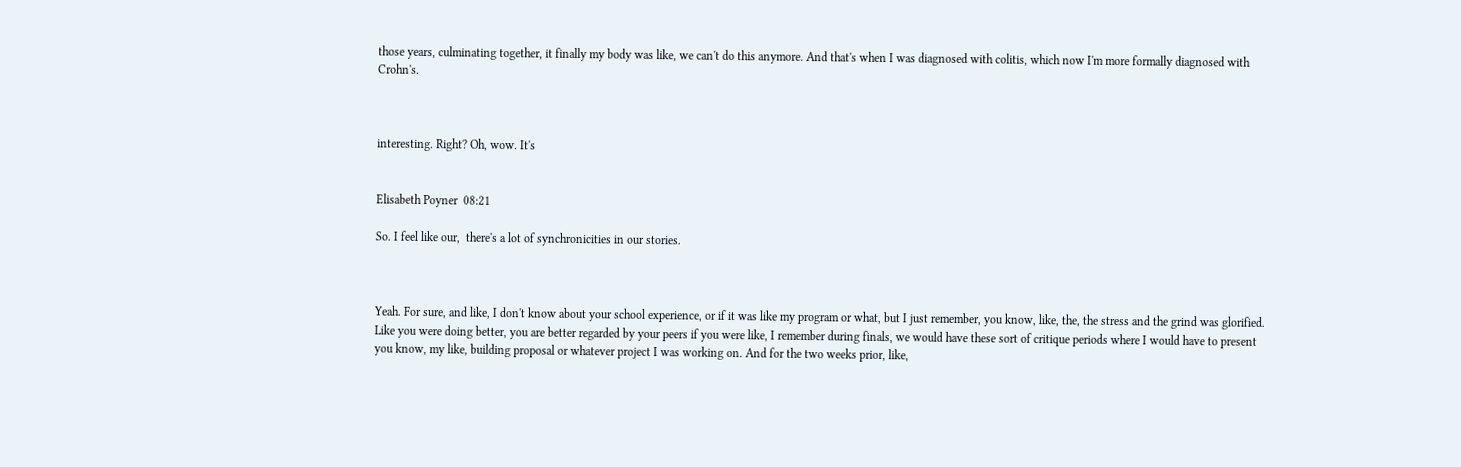those years, culminating together, it finally my body was like, we can't do this anymore. And that's when I was diagnosed with colitis, which now I'm more formally diagnosed with Crohn's.



interesting. Right? Oh, wow. It's


Elisabeth Poyner  08:21

So. I feel like our,  there's a lot of synchronicities in our stories.



Yeah. For sure, and like, I don't know about your school experience, or if it was like my program or what, but I just remember, you know, like, the, the stress and the grind was glorified. Like you were doing better, you are better regarded by your peers if you were like, I remember during finals, we would have these sort of critique periods where I would have to present you know, my like, building proposal or whatever project I was working on. And for the two weeks prior, like,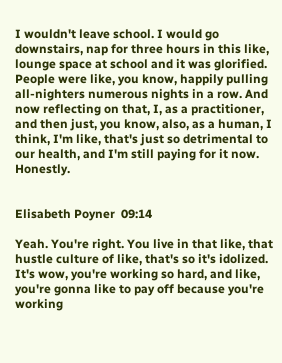I wouldn't leave school. I would go downstairs, nap for three hours in this like, lounge space at school and it was glorified. People were like, you know, happily pulling all-nighters numerous nights in a row. And now reflecting on that, I, as a practitioner, and then just, you know, also, as a human, I think, I'm like, that's just so detrimental to our health, and I'm still paying for it now. Honestly.


Elisabeth Poyner  09:14

Yeah. You're right. You live in that like, that hustle culture of like, that's so it's idolized. It's wow, you're working so hard, and like, you're gonna like to pay off because you're working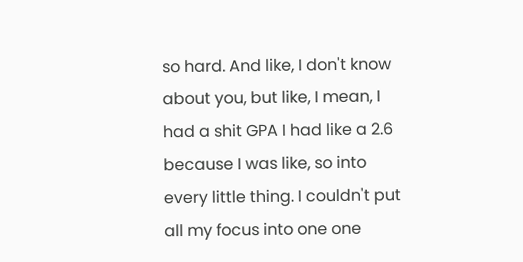so hard. And like, I don't know about you, but like, I mean, I had a shit GPA I had like a 2.6 because I was like, so into every little thing. I couldn't put all my focus into one one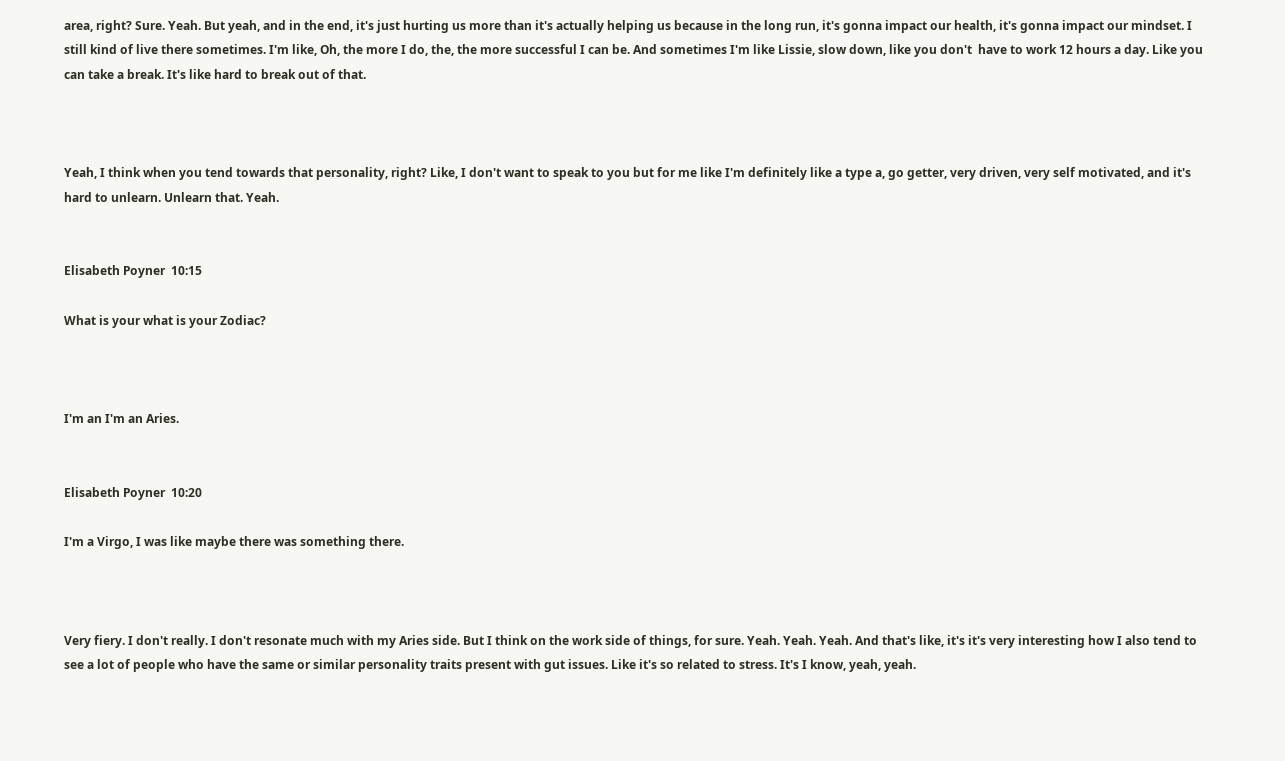area, right? Sure. Yeah. But yeah, and in the end, it's just hurting us more than it's actually helping us because in the long run, it's gonna impact our health, it's gonna impact our mindset. I still kind of live there sometimes. I'm like, Oh, the more I do, the, the more successful I can be. And sometimes I'm like Lissie, slow down, like you don't  have to work 12 hours a day. Like you can take a break. It's like hard to break out of that.



Yeah, I think when you tend towards that personality, right? Like, I don't want to speak to you but for me like I'm definitely like a type a, go getter, very driven, very self motivated, and it's hard to unlearn. Unlearn that. Yeah.


Elisabeth Poyner  10:15

What is your what is your Zodiac?



I'm an I'm an Aries.


Elisabeth Poyner  10:20

I'm a Virgo, I was like maybe there was something there.



Very fiery. I don't really. I don't resonate much with my Aries side. But I think on the work side of things, for sure. Yeah. Yeah. Yeah. And that's like, it's it's very interesting how I also tend to see a lot of people who have the same or similar personality traits present with gut issues. Like it's so related to stress. It's I know, yeah, yeah.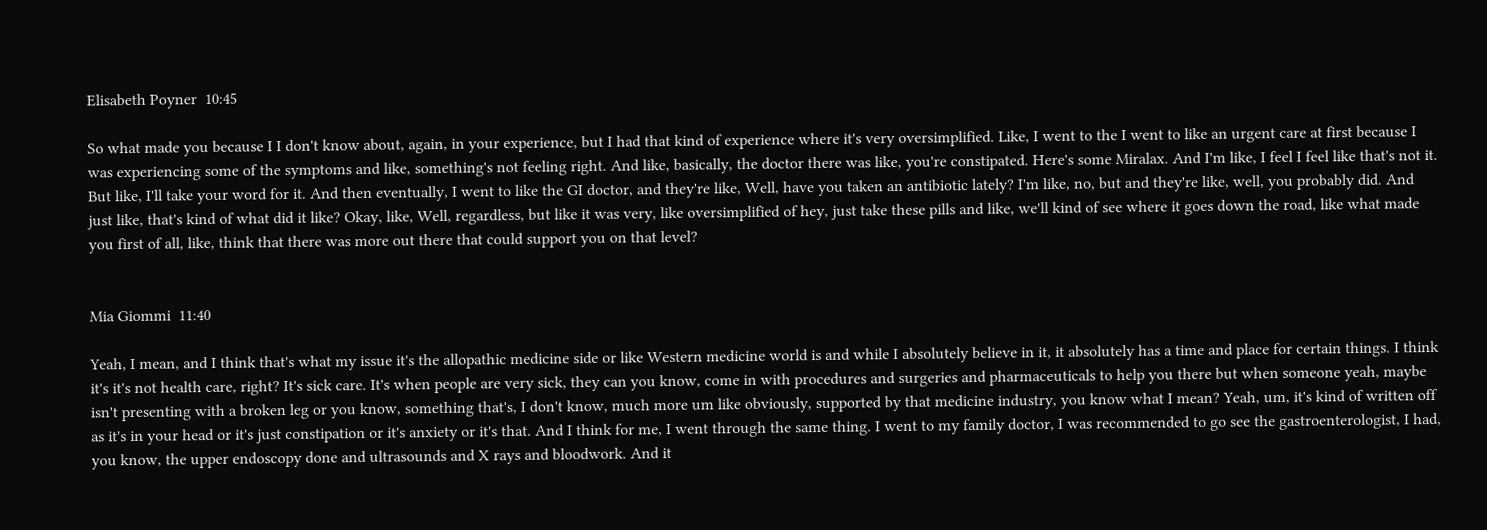Elisabeth Poyner  10:45

So what made you because I I don't know about, again, in your experience, but I had that kind of experience where it's very oversimplified. Like, I went to the I went to like an urgent care at first because I was experiencing some of the symptoms and like, something's not feeling right. And like, basically, the doctor there was like, you're constipated. Here's some Miralax. And I'm like, I feel I feel like that's not it. But like, I'll take your word for it. And then eventually, I went to like the GI doctor, and they're like, Well, have you taken an antibiotic lately? I'm like, no, but and they're like, well, you probably did. And just like, that's kind of what did it like? Okay, like, Well, regardless, but like it was very, like oversimplified of hey, just take these pills and like, we'll kind of see where it goes down the road, like what made you first of all, like, think that there was more out there that could support you on that level?


Mia Giommi  11:40

Yeah, I mean, and I think that's what my issue it's the allopathic medicine side or like Western medicine world is and while I absolutely believe in it, it absolutely has a time and place for certain things. I think it's it's not health care, right? It's sick care. It's when people are very sick, they can you know, come in with procedures and surgeries and pharmaceuticals to help you there but when someone yeah, maybe isn't presenting with a broken leg or you know, something that's, I don't know, much more um like obviously, supported by that medicine industry, you know what I mean? Yeah, um, it's kind of written off as it's in your head or it's just constipation or it's anxiety or it's that. And I think for me, I went through the same thing. I went to my family doctor, I was recommended to go see the gastroenterologist, I had, you know, the upper endoscopy done and ultrasounds and X rays and bloodwork. And it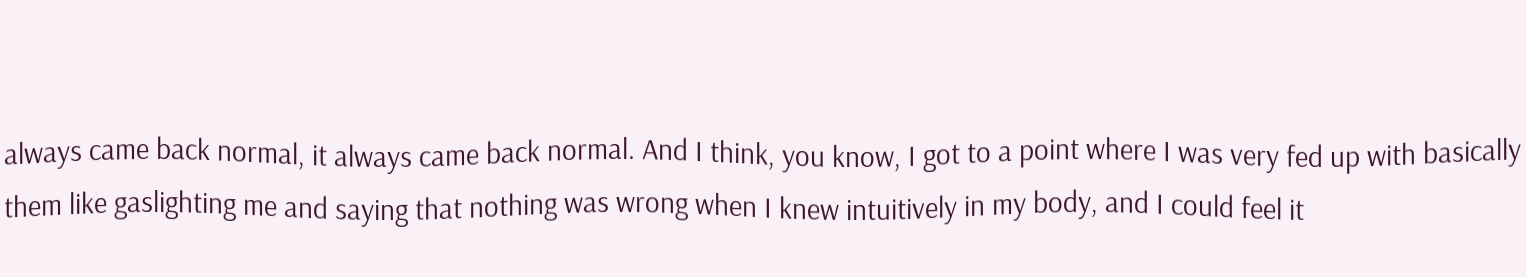always came back normal, it always came back normal. And I think, you know, I got to a point where I was very fed up with basically them like gaslighting me and saying that nothing was wrong when I knew intuitively in my body, and I could feel it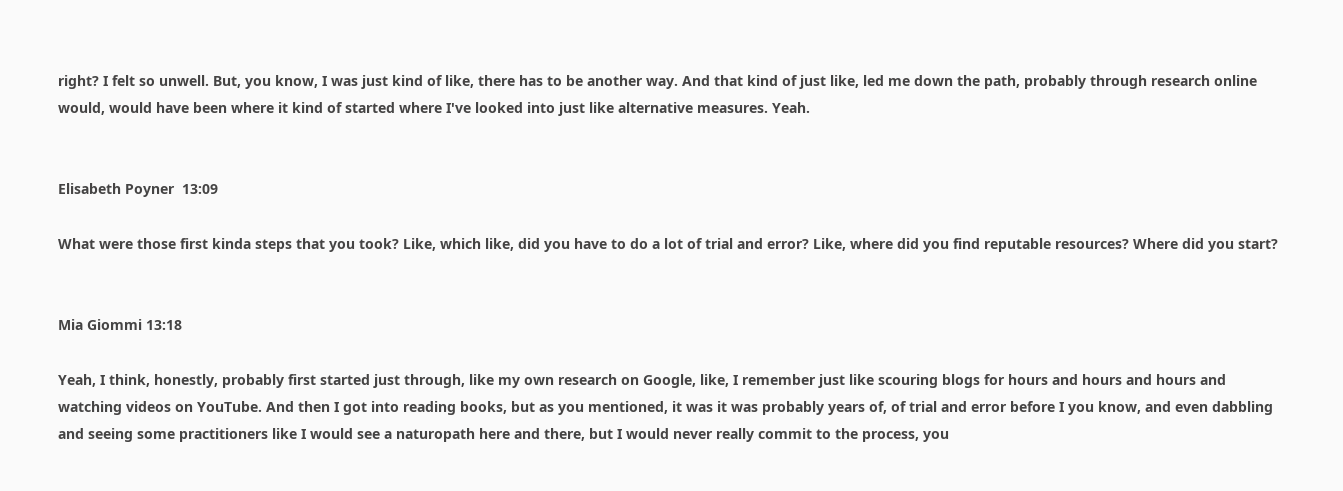right? I felt so unwell. But, you know, I was just kind of like, there has to be another way. And that kind of just like, led me down the path, probably through research online would, would have been where it kind of started where I've looked into just like alternative measures. Yeah.


Elisabeth Poyner  13:09

What were those first kinda steps that you took? Like, which like, did you have to do a lot of trial and error? Like, where did you find reputable resources? Where did you start?


Mia Giommi 13:18

Yeah, I think, honestly, probably first started just through, like my own research on Google, like, I remember just like scouring blogs for hours and hours and hours and watching videos on YouTube. And then I got into reading books, but as you mentioned, it was it was probably years of, of trial and error before I you know, and even dabbling and seeing some practitioners like I would see a naturopath here and there, but I would never really commit to the process, you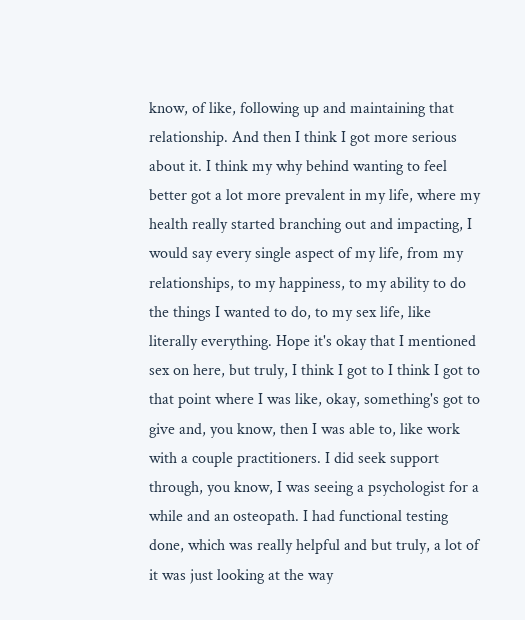know, of like, following up and maintaining that relationship. And then I think I got more serious about it. I think my why behind wanting to feel better got a lot more prevalent in my life, where my health really started branching out and impacting, I would say every single aspect of my life, from my relationships, to my happiness, to my ability to do the things I wanted to do, to my sex life, like literally everything. Hope it's okay that I mentioned sex on here, but truly, I think I got to I think I got to that point where I was like, okay, something's got to give and, you know, then I was able to, like work with a couple practitioners. I did seek support through, you know, I was seeing a psychologist for a while and an osteopath. I had functional testing done, which was really helpful and but truly, a lot of it was just looking at the way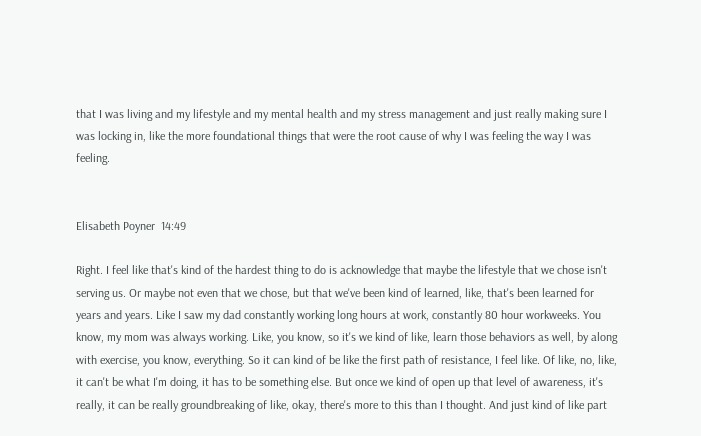that I was living and my lifestyle and my mental health and my stress management and just really making sure I was locking in, like the more foundational things that were the root cause of why I was feeling the way I was feeling.


Elisabeth Poyner  14:49

Right. I feel like that's kind of the hardest thing to do is acknowledge that maybe the lifestyle that we chose isn't serving us. Or maybe not even that we chose, but that we've been kind of learned, like, that's been learned for years and years. Like I saw my dad constantly working long hours at work, constantly 80 hour workweeks. You know, my mom was always working. Like, you know, so it's we kind of like, learn those behaviors as well, by along with exercise, you know, everything. So it can kind of be like the first path of resistance, I feel like. Of like, no, like, it can't be what I'm doing, it has to be something else. But once we kind of open up that level of awareness, it's really, it can be really groundbreaking of like, okay, there's more to this than I thought. And just kind of like part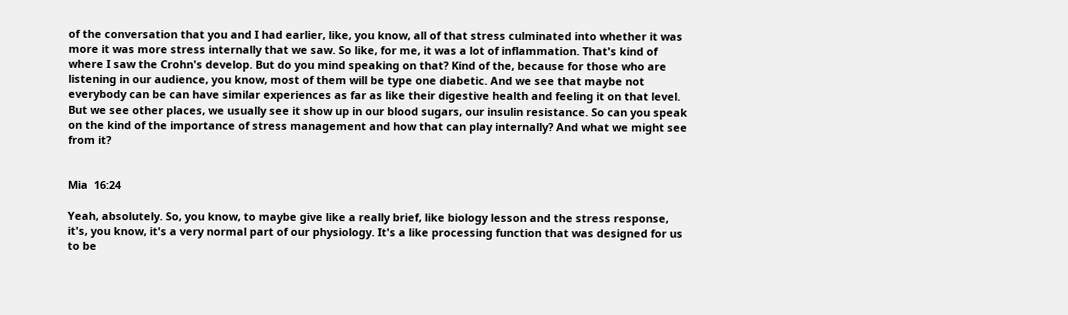of the conversation that you and I had earlier, like, you know, all of that stress culminated into whether it was more it was more stress internally that we saw. So like, for me, it was a lot of inflammation. That's kind of where I saw the Crohn's develop. But do you mind speaking on that? Kind of the, because for those who are listening in our audience, you know, most of them will be type one diabetic. And we see that maybe not everybody can be can have similar experiences as far as like their digestive health and feeling it on that level. But we see other places, we usually see it show up in our blood sugars, our insulin resistance. So can you speak on the kind of the importance of stress management and how that can play internally? And what we might see from it?


Mia  16:24

Yeah, absolutely. So, you know, to maybe give like a really brief, like biology lesson and the stress response, it's, you know, it's a very normal part of our physiology. It's a like processing function that was designed for us to be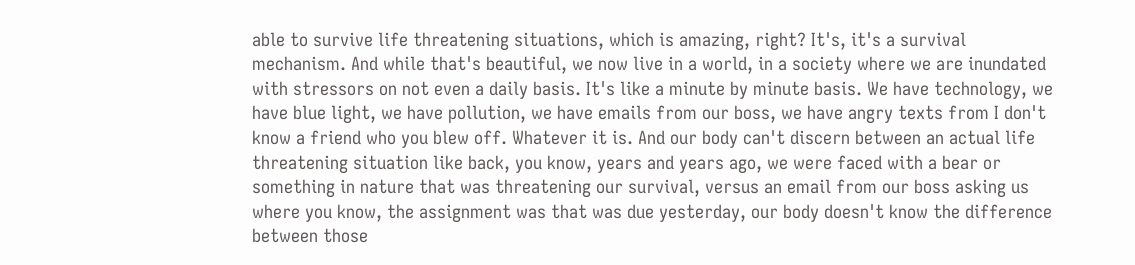able to survive life threatening situations, which is amazing, right? It's, it's a survival mechanism. And while that's beautiful, we now live in a world, in a society where we are inundated with stressors on not even a daily basis. It's like a minute by minute basis. We have technology, we have blue light, we have pollution, we have emails from our boss, we have angry texts from I don't know a friend who you blew off. Whatever it is. And our body can't discern between an actual life threatening situation like back, you know, years and years ago, we were faced with a bear or something in nature that was threatening our survival, versus an email from our boss asking us where you know, the assignment was that was due yesterday, our body doesn't know the difference between those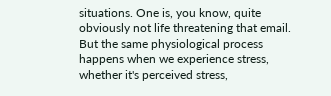situations. One is, you know, quite obviously not life threatening that email. But the same physiological process happens when we experience stress, whether it's perceived stress,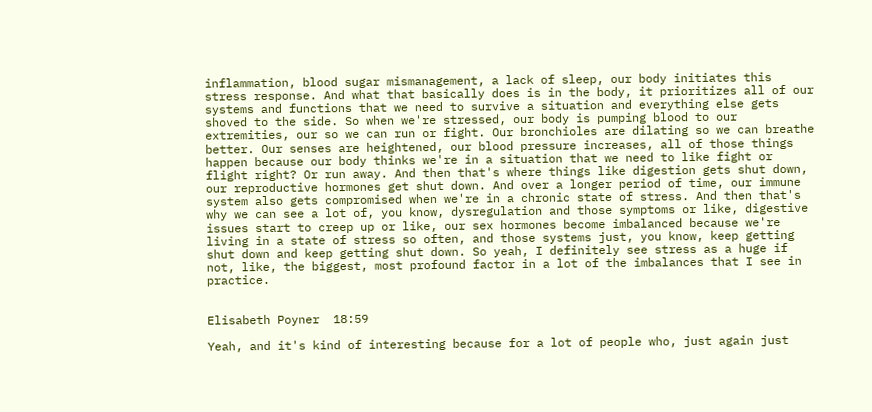inflammation, blood sugar mismanagement, a lack of sleep, our body initiates this stress response. And what that basically does is in the body, it prioritizes all of our systems and functions that we need to survive a situation and everything else gets shoved to the side. So when we're stressed, our body is pumping blood to our extremities, our so we can run or fight. Our bronchioles are dilating so we can breathe better. Our senses are heightened, our blood pressure increases, all of those things happen because our body thinks we're in a situation that we need to like fight or flight right? Or run away. And then that's where things like digestion gets shut down, our reproductive hormones get shut down. And over a longer period of time, our immune system also gets compromised when we're in a chronic state of stress. And then that's why we can see a lot of, you know, dysregulation and those symptoms or like, digestive issues start to creep up or like, our sex hormones become imbalanced because we're living in a state of stress so often, and those systems just, you know, keep getting shut down and keep getting shut down. So yeah, I definitely see stress as a huge if not, like, the biggest, most profound factor in a lot of the imbalances that I see in practice.


Elisabeth Poyner  18:59

Yeah, and it's kind of interesting because for a lot of people who, just again just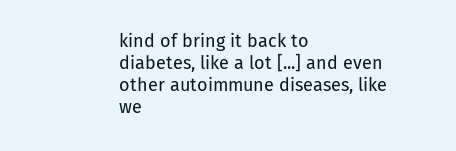kind of bring it back to diabetes, like a lot [...] and even other autoimmune diseases, like we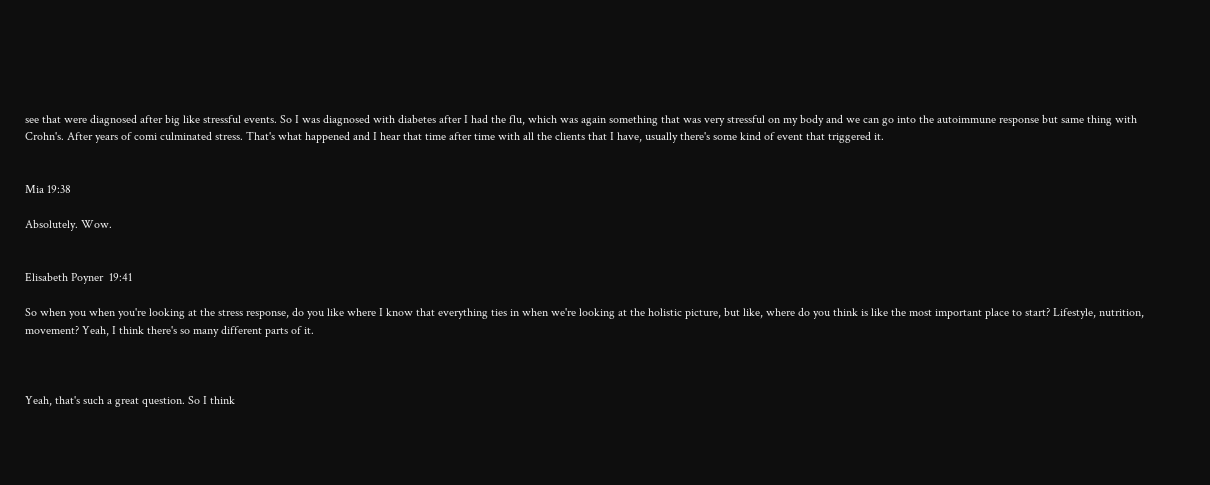see that were diagnosed after big like stressful events. So I was diagnosed with diabetes after I had the flu, which was again something that was very stressful on my body and we can go into the autoimmune response but same thing with Crohn's. After years of comi culminated stress. That's what happened and I hear that time after time with all the clients that I have, usually there's some kind of event that triggered it.


Mia 19:38

Absolutely. Wow.


Elisabeth Poyner  19:41

So when you when you're looking at the stress response, do you like where I know that everything ties in when we're looking at the holistic picture, but like, where do you think is like the most important place to start? Lifestyle, nutrition, movement? Yeah, I think there's so many different parts of it.



Yeah, that's such a great question. So I think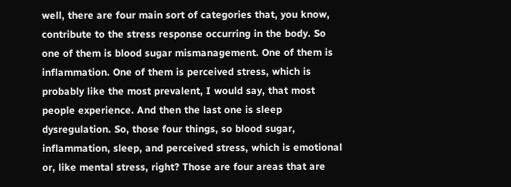well, there are four main sort of categories that, you know, contribute to the stress response occurring in the body. So one of them is blood sugar mismanagement. One of them is inflammation. One of them is perceived stress, which is probably like the most prevalent, I would say, that most people experience. And then the last one is sleep dysregulation. So, those four things, so blood sugar, inflammation, sleep, and perceived stress, which is emotional or, like mental stress, right? Those are four areas that are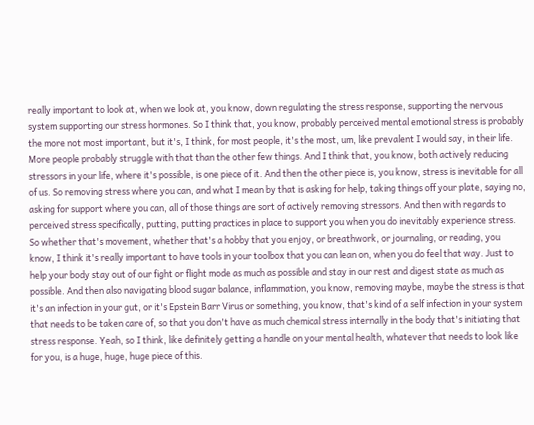really important to look at, when we look at, you know, down regulating the stress response, supporting the nervous system supporting our stress hormones. So I think that, you know, probably perceived mental emotional stress is probably the more not most important, but it's, I think, for most people, it's the most, um, like prevalent I would say, in their life. More people probably struggle with that than the other few things. And I think that, you know, both actively reducing stressors in your life, where it's possible, is one piece of it. And then the other piece is, you know, stress is inevitable for all of us. So removing stress where you can, and what I mean by that is asking for help, taking things off your plate, saying no, asking for support where you can, all of those things are sort of actively removing stressors. And then with regards to perceived stress specifically, putting, putting practices in place to support you when you do inevitably experience stress. So whether that's movement, whether that's a hobby that you enjoy, or breathwork, or journaling, or reading, you know, I think it's really important to have tools in your toolbox that you can lean on, when you do feel that way. Just to help your body stay out of our fight or flight mode as much as possible and stay in our rest and digest state as much as possible. And then also navigating blood sugar balance, inflammation, you know, removing maybe, maybe the stress is that it's an infection in your gut, or it's Epstein Barr Virus or something, you know, that's kind of a self infection in your system that needs to be taken care of, so that you don't have as much chemical stress internally in the body that's initiating that stress response. Yeah, so I think, like definitely getting a handle on your mental health, whatever that needs to look like for you, is a huge, huge, huge piece of this.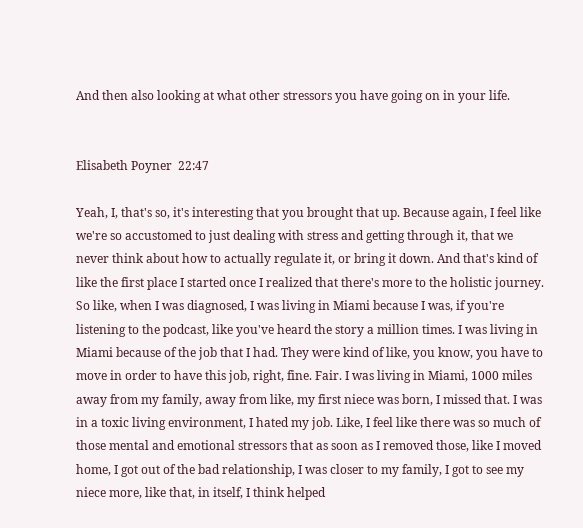And then also looking at what other stressors you have going on in your life.


Elisabeth Poyner  22:47

Yeah, I, that's so, it's interesting that you brought that up. Because again, I feel like we're so accustomed to just dealing with stress and getting through it, that we never think about how to actually regulate it, or bring it down. And that's kind of like the first place I started once I realized that there's more to the holistic journey. So like, when I was diagnosed, I was living in Miami because I was, if you're listening to the podcast, like you've heard the story a million times. I was living in Miami because of the job that I had. They were kind of like, you know, you have to move in order to have this job, right, fine. Fair. I was living in Miami, 1000 miles away from my family, away from like, my first niece was born, I missed that. I was in a toxic living environment, I hated my job. Like, I feel like there was so much of those mental and emotional stressors that as soon as I removed those, like I moved home, I got out of the bad relationship, I was closer to my family, I got to see my niece more, like that, in itself, I think helped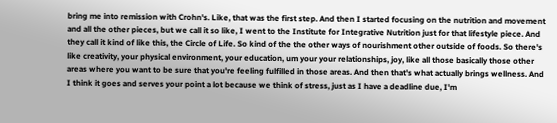bring me into remission with Crohn's. Like, that was the first step. And then I started focusing on the nutrition and movement and all the other pieces, but we call it so like, I went to the Institute for Integrative Nutrition just for that lifestyle piece. And they call it kind of like this, the Circle of Life. So kind of the the other ways of nourishment other outside of foods. So there's like creativity, your physical environment, your education, um your your relationships, joy, like all those basically those other areas where you want to be sure that you're feeling fulfilled in those areas. And then that's what actually brings wellness. And I think it goes and serves your point a lot because we think of stress, just as I have a deadline due, I'm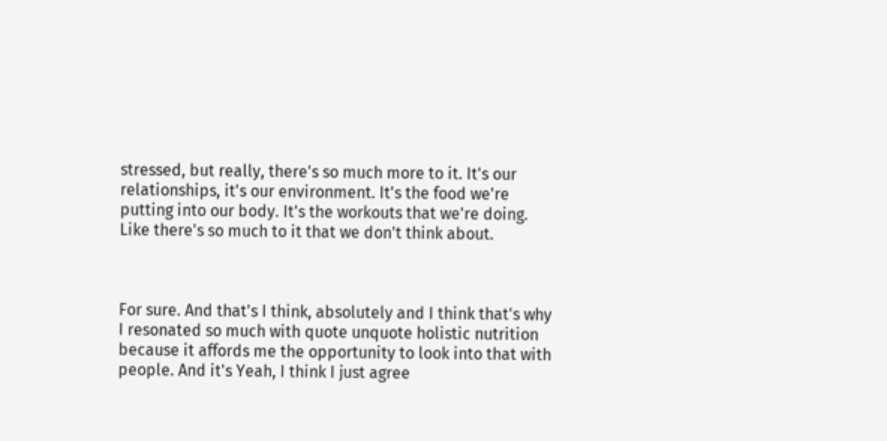stressed, but really, there's so much more to it. It's our relationships, it's our environment. It's the food we're putting into our body. It's the workouts that we're doing. Like there's so much to it that we don't think about.



For sure. And that's I think, absolutely and I think that's why I resonated so much with quote unquote holistic nutrition because it affords me the opportunity to look into that with people. And it's Yeah, I think I just agree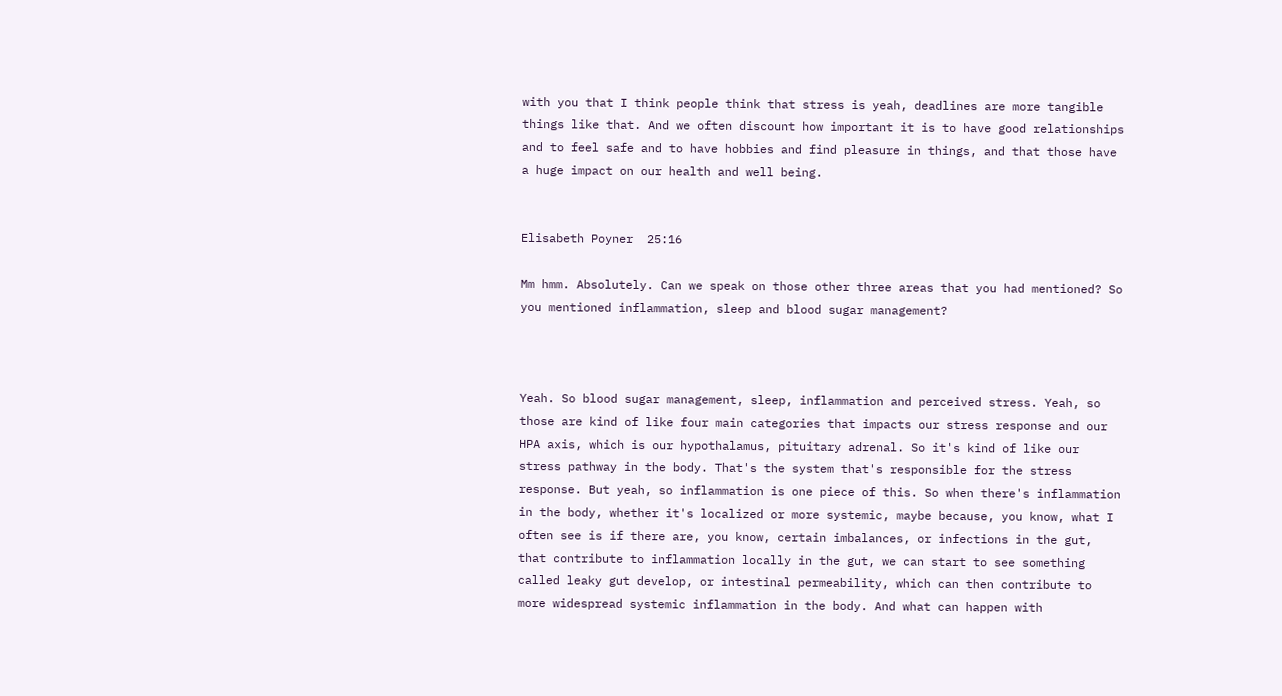with you that I think people think that stress is yeah, deadlines are more tangible things like that. And we often discount how important it is to have good relationships and to feel safe and to have hobbies and find pleasure in things, and that those have a huge impact on our health and well being.


Elisabeth Poyner  25:16

Mm hmm. Absolutely. Can we speak on those other three areas that you had mentioned? So you mentioned inflammation, sleep and blood sugar management?



Yeah. So blood sugar management, sleep, inflammation and perceived stress. Yeah, so those are kind of like four main categories that impacts our stress response and our HPA axis, which is our hypothalamus, pituitary adrenal. So it's kind of like our stress pathway in the body. That's the system that's responsible for the stress response. But yeah, so inflammation is one piece of this. So when there's inflammation in the body, whether it's localized or more systemic, maybe because, you know, what I often see is if there are, you know, certain imbalances, or infections in the gut, that contribute to inflammation locally in the gut, we can start to see something called leaky gut develop, or intestinal permeability, which can then contribute to more widespread systemic inflammation in the body. And what can happen with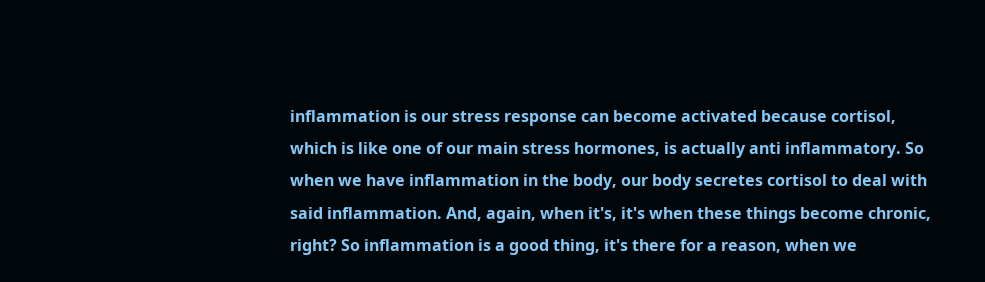inflammation is our stress response can become activated because cortisol, which is like one of our main stress hormones, is actually anti inflammatory. So when we have inflammation in the body, our body secretes cortisol to deal with said inflammation. And, again, when it's, it's when these things become chronic, right? So inflammation is a good thing, it's there for a reason, when we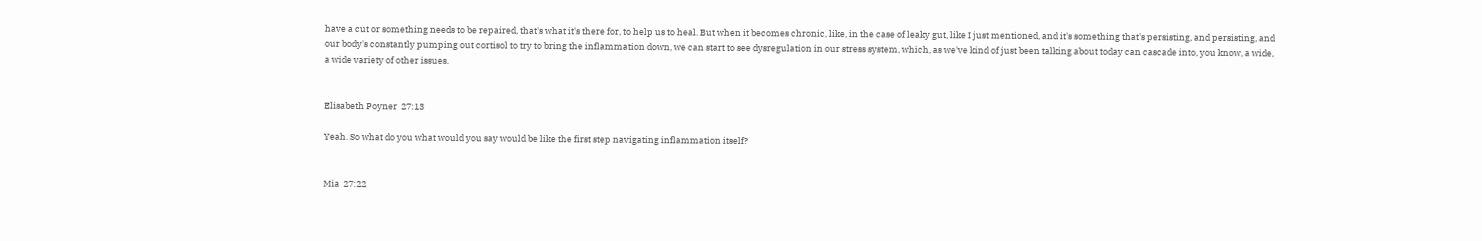have a cut or something needs to be repaired, that's what it's there for, to help us to heal. But when it becomes chronic, like, in the case of leaky gut, like I just mentioned, and it's something that's persisting, and persisting, and our body's constantly pumping out cortisol to try to bring the inflammation down, we can start to see dysregulation in our stress system, which, as we've kind of just been talking about today can cascade into, you know, a wide, a wide variety of other issues.


Elisabeth Poyner  27:13

Yeah. So what do you what would you say would be like the first step navigating inflammation itself?


Mia  27:22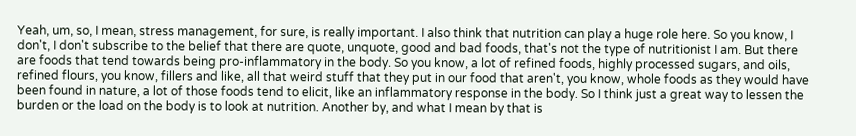Yeah, um, so, I mean, stress management, for sure, is really important. I also think that nutrition can play a huge role here. So you know, I don't, I don't subscribe to the belief that there are quote, unquote, good and bad foods, that's not the type of nutritionist I am. But there are foods that tend towards being pro-inflammatory in the body. So you know, a lot of refined foods, highly processed sugars, and oils, refined flours, you know, fillers and like, all that weird stuff that they put in our food that aren't, you know, whole foods as they would have been found in nature, a lot of those foods tend to elicit, like an inflammatory response in the body. So I think just a great way to lessen the burden or the load on the body is to look at nutrition. Another by, and what I mean by that is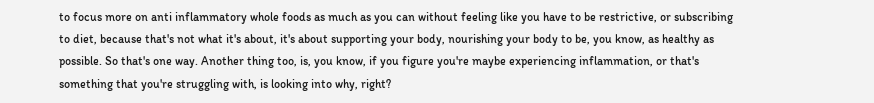to focus more on anti inflammatory whole foods as much as you can without feeling like you have to be restrictive, or subscribing to diet, because that's not what it's about, it's about supporting your body, nourishing your body to be, you know, as healthy as possible. So that's one way. Another thing too, is, you know, if you figure you're maybe experiencing inflammation, or that's something that you're struggling with, is looking into why, right?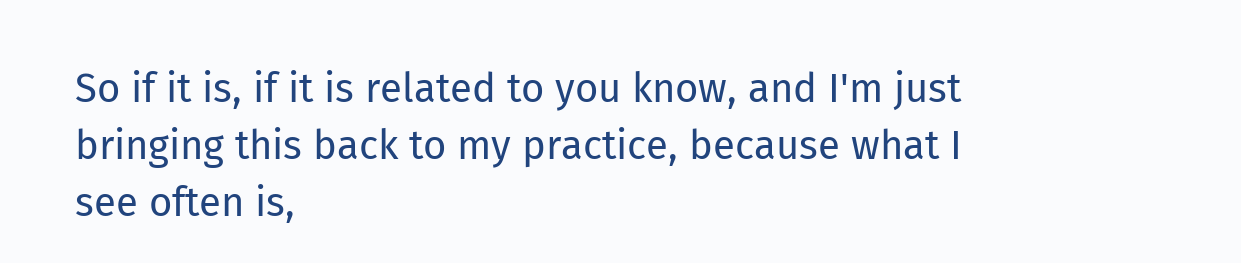So if it is, if it is related to you know, and I'm just bringing this back to my practice, because what I see often is,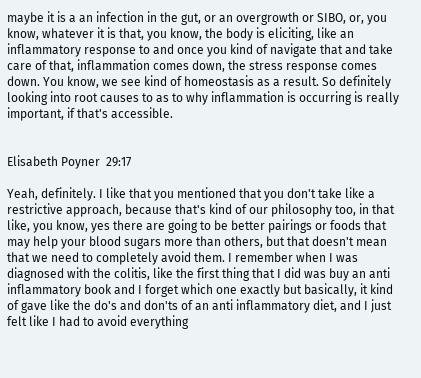maybe it is a an infection in the gut, or an overgrowth or SIBO, or, you know, whatever it is that, you know, the body is eliciting, like an inflammatory response to and once you kind of navigate that and take care of that, inflammation comes down, the stress response comes down. You know, we see kind of homeostasis as a result. So definitely looking into root causes to as to why inflammation is occurring is really important, if that's accessible.


Elisabeth Poyner  29:17

Yeah, definitely. I like that you mentioned that you don't take like a restrictive approach, because that's kind of our philosophy too, in that like, you know, yes there are going to be better pairings or foods that may help your blood sugars more than others, but that doesn't mean that we need to completely avoid them. I remember when I was diagnosed with the colitis, like the first thing that I did was buy an anti inflammatory book and I forget which one exactly but basically, it kind of gave like the do's and don'ts of an anti inflammatory diet, and I just felt like I had to avoid everything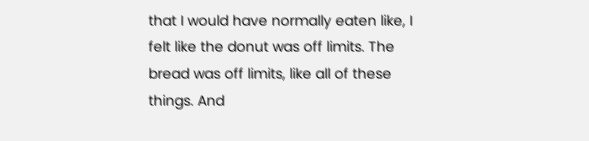that I would have normally eaten like, I felt like the donut was off limits. The bread was off limits, like all of these things. And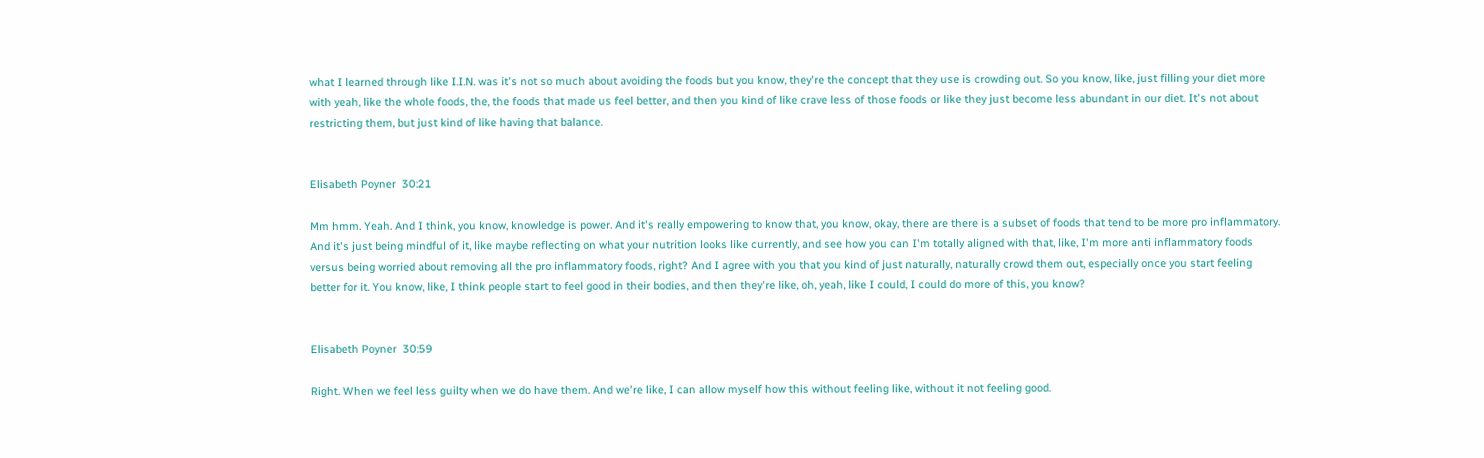what I learned through like I.I.N. was it's not so much about avoiding the foods but you know, they're the concept that they use is crowding out. So you know, like, just filling your diet more with yeah, like the whole foods, the, the foods that made us feel better, and then you kind of like crave less of those foods or like they just become less abundant in our diet. It's not about restricting them, but just kind of like having that balance.


Elisabeth Poyner  30:21

Mm hmm. Yeah. And I think, you know, knowledge is power. And it's really empowering to know that, you know, okay, there are there is a subset of foods that tend to be more pro inflammatory. And it's just being mindful of it, like maybe reflecting on what your nutrition looks like currently, and see how you can I'm totally aligned with that, like, I'm more anti inflammatory foods versus being worried about removing all the pro inflammatory foods, right? And I agree with you that you kind of just naturally, naturally crowd them out, especially once you start feeling better for it. You know, like, I think people start to feel good in their bodies, and then they're like, oh, yeah, like I could, I could do more of this, you know?


Elisabeth Poyner  30:59

Right. When we feel less guilty when we do have them. And we're like, I can allow myself how this without feeling like, without it not feeling good.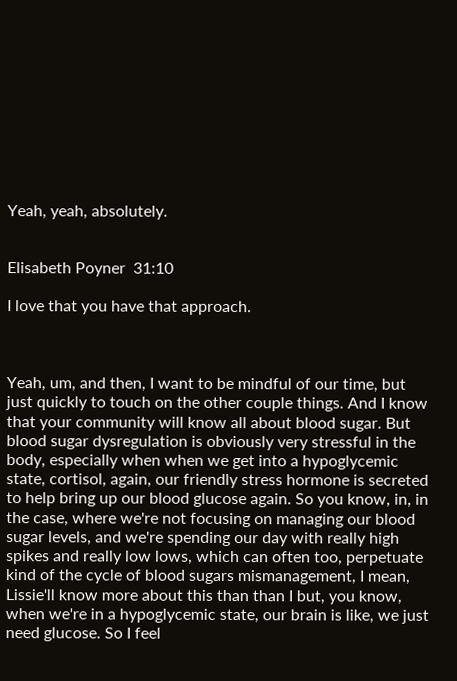Yeah, yeah, absolutely.


Elisabeth Poyner  31:10

I love that you have that approach.



Yeah, um, and then, I want to be mindful of our time, but just quickly to touch on the other couple things. And I know that your community will know all about blood sugar. But blood sugar dysregulation is obviously very stressful in the body, especially when when we get into a hypoglycemic state, cortisol, again, our friendly stress hormone is secreted to help bring up our blood glucose again. So you know, in, in the case, where we're not focusing on managing our blood sugar levels, and we're spending our day with really high spikes and really low lows, which can often too, perpetuate kind of the cycle of blood sugars mismanagement, I mean, Lissie'll know more about this than than I but, you know, when we're in a hypoglycemic state, our brain is like, we just need glucose. So I feel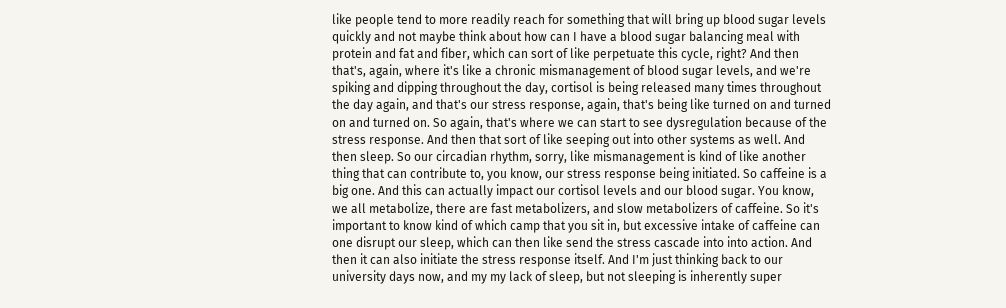like people tend to more readily reach for something that will bring up blood sugar levels quickly and not maybe think about how can I have a blood sugar balancing meal with protein and fat and fiber, which can sort of like perpetuate this cycle, right? And then that's, again, where it's like a chronic mismanagement of blood sugar levels, and we're spiking and dipping throughout the day, cortisol is being released many times throughout the day again, and that's our stress response, again, that's being like turned on and turned on and turned on. So again, that's where we can start to see dysregulation because of the stress response. And then that sort of like seeping out into other systems as well. And then sleep. So our circadian rhythm, sorry, like mismanagement is kind of like another thing that can contribute to, you know, our stress response being initiated. So caffeine is a big one. And this can actually impact our cortisol levels and our blood sugar. You know, we all metabolize, there are fast metabolizers, and slow metabolizers of caffeine. So it's important to know kind of which camp that you sit in, but excessive intake of caffeine can one disrupt our sleep, which can then like send the stress cascade into into action. And then it can also initiate the stress response itself. And I'm just thinking back to our university days now, and my my lack of sleep, but not sleeping is inherently super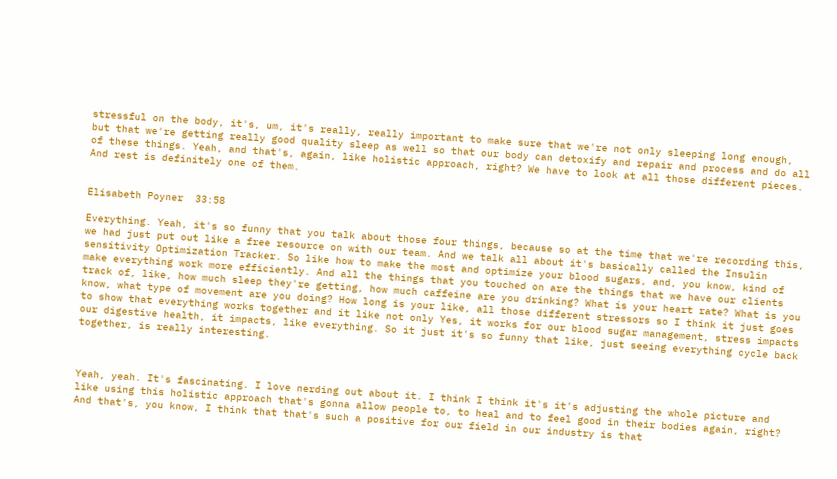stressful on the body, it's, um, it's really, really important to make sure that we're not only sleeping long enough, but that we're getting really good quality sleep as well so that our body can detoxify and repair and process and do all of these things. Yeah, and that's, again, like holistic approach, right? We have to look at all those different pieces. And rest is definitely one of them.


Elisabeth Poyner  33:58

Everything. Yeah, it's so funny that you talk about those four things, because so at the time that we're recording this, we had just put out like a free resource on with our team. And we talk all about it's basically called the Insulin sensitivity Optimization Tracker. So like how to make the most and optimize your blood sugars, and, you know, kind of make everything work more efficiently. And all the things that you touched on are the things that we have our clients track of, like, how much sleep they're getting, how much caffeine are you drinking? What is your heart rate? What is you know, what type of movement are you doing? How long is your like, all those different stressors so I think it just goes to show that everything works together and it like not only Yes, it works for our blood sugar management, stress impacts our digestive health, it impacts, like everything. So it just it's so funny that like, just seeing everything cycle back together, is really interesting.



Yeah, yeah. It's fascinating. I love nerding out about it. I think I think it's it's adjusting the whole picture and like using this holistic approach that's gonna allow people to, to heal and to feel good in their bodies again, right? And that's, you know, I think that that's such a positive for our field in our industry is that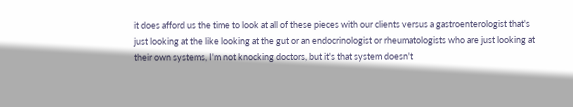it does afford us the time to look at all of these pieces with our clients versus a gastroenterologist that's just looking at the like looking at the gut or an endocrinologist or rheumatologists who are just looking at their own systems, I'm not knocking doctors, but it's that system doesn't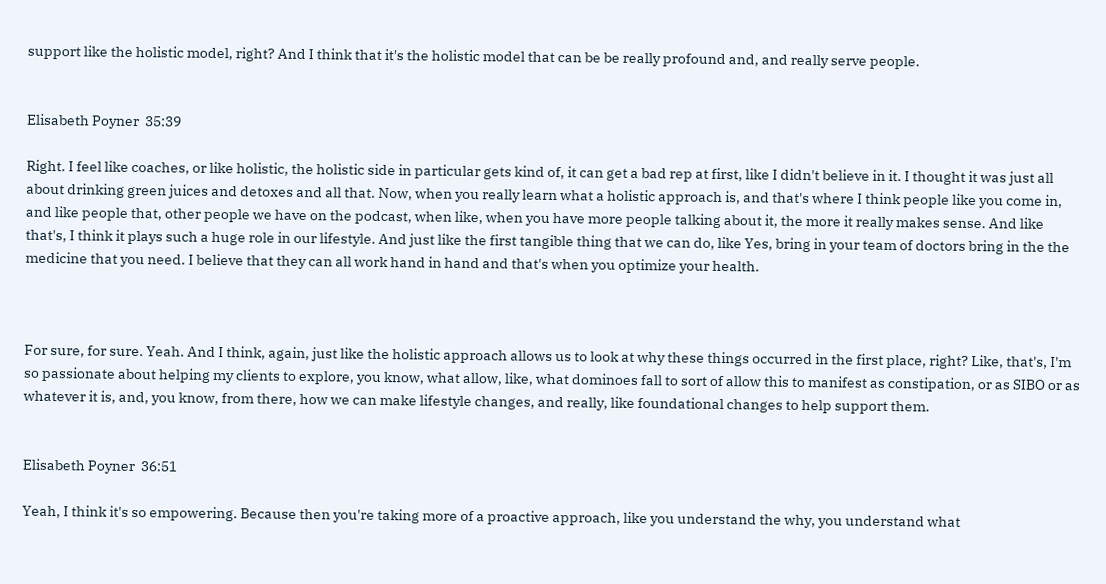support like the holistic model, right? And I think that it's the holistic model that can be be really profound and, and really serve people.


Elisabeth Poyner  35:39

Right. I feel like coaches, or like holistic, the holistic side in particular gets kind of, it can get a bad rep at first, like I didn't believe in it. I thought it was just all about drinking green juices and detoxes and all that. Now, when you really learn what a holistic approach is, and that's where I think people like you come in, and like people that, other people we have on the podcast, when like, when you have more people talking about it, the more it really makes sense. And like that's, I think it plays such a huge role in our lifestyle. And just like the first tangible thing that we can do, like Yes, bring in your team of doctors bring in the the medicine that you need. I believe that they can all work hand in hand and that's when you optimize your health.



For sure, for sure. Yeah. And I think, again, just like the holistic approach allows us to look at why these things occurred in the first place, right? Like, that's, I'm so passionate about helping my clients to explore, you know, what allow, like, what dominoes fall to sort of allow this to manifest as constipation, or as SIBO or as whatever it is, and, you know, from there, how we can make lifestyle changes, and really, like foundational changes to help support them.


Elisabeth Poyner  36:51

Yeah, I think it's so empowering. Because then you're taking more of a proactive approach, like you understand the why, you understand what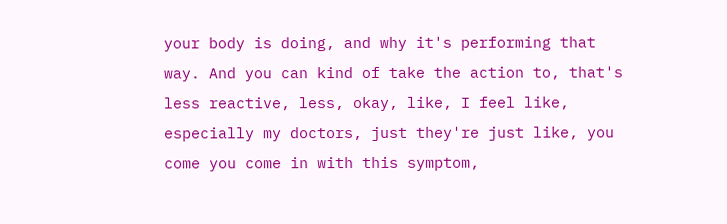your body is doing, and why it's performing that way. And you can kind of take the action to, that's less reactive, less, okay, like, I feel like, especially my doctors, just they're just like, you come you come in with this symptom,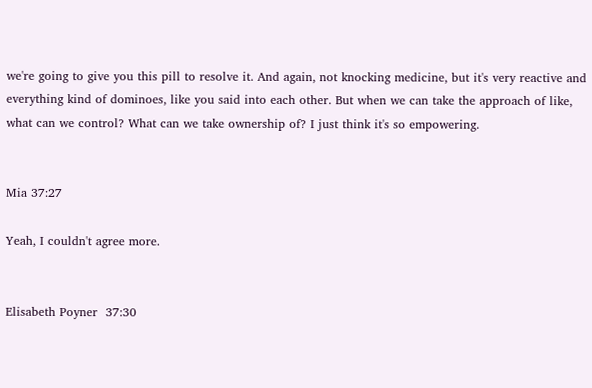we're going to give you this pill to resolve it. And again, not knocking medicine, but it's very reactive and everything kind of dominoes, like you said into each other. But when we can take the approach of like, what can we control? What can we take ownership of? I just think it's so empowering.


Mia 37:27

Yeah, I couldn't agree more.


Elisabeth Poyner  37:30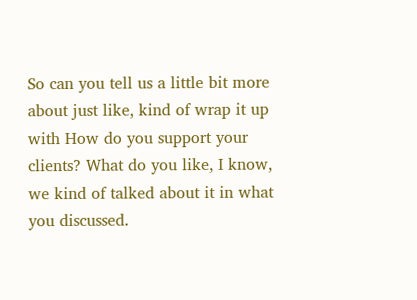So can you tell us a little bit more about just like, kind of wrap it up with How do you support your clients? What do you like, I know, we kind of talked about it in what you discussed.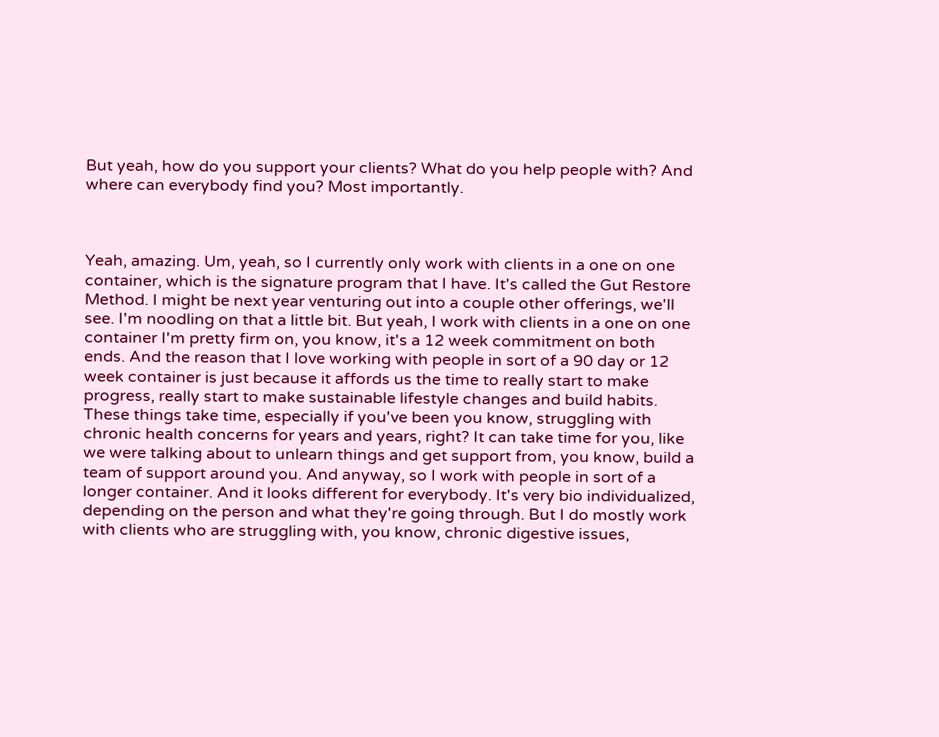But yeah, how do you support your clients? What do you help people with? And where can everybody find you? Most importantly.



Yeah, amazing. Um, yeah, so I currently only work with clients in a one on one container, which is the signature program that I have. It's called the Gut Restore Method. I might be next year venturing out into a couple other offerings, we'll see. I'm noodling on that a little bit. But yeah, I work with clients in a one on one container I'm pretty firm on, you know, it's a 12 week commitment on both ends. And the reason that I love working with people in sort of a 90 day or 12 week container is just because it affords us the time to really start to make progress, really start to make sustainable lifestyle changes and build habits. These things take time, especially if you've been you know, struggling with chronic health concerns for years and years, right? It can take time for you, like we were talking about to unlearn things and get support from, you know, build a team of support around you. And anyway, so I work with people in sort of a longer container. And it looks different for everybody. It's very bio individualized, depending on the person and what they're going through. But I do mostly work with clients who are struggling with, you know, chronic digestive issues,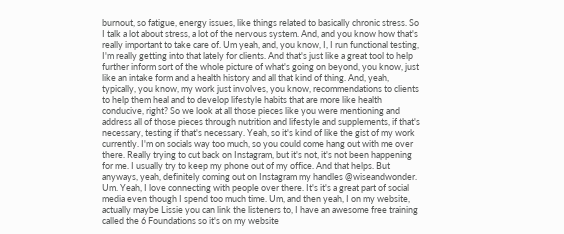burnout, so fatigue, energy issues, like things related to basically chronic stress. So I talk a lot about stress, a lot of the nervous system. And, and you know how that's really important to take care of. Um yeah, and, you know, I, I run functional testing, I'm really getting into that lately for clients. And that's just like a great tool to help further inform sort of the whole picture of what's going on beyond, you know, just like an intake form and a health history and all that kind of thing. And, yeah, typically, you know, my work just involves, you know, recommendations to clients to help them heal and to develop lifestyle habits that are more like health conducive, right? So we look at all those pieces like you were mentioning and address all of those pieces through nutrition and lifestyle and supplements, if that's necessary, testing if that's necessary. Yeah, so it's kind of like the gist of my work currently. I'm on socials way too much, so you could come hang out with me over there. Really trying to cut back on Instagram, but it's not, it's not been happening for me. I usually try to keep my phone out of my office. And that helps. But anyways, yeah, definitely coming out on Instagram my handles @wiseandwonder. Um. Yeah, I love connecting with people over there. It's it's a great part of social media even though I spend too much time. Um, and then yeah, I on my website, actually maybe Lissie you can link the listeners to, I have an awesome free training called the 6 Foundations so it's on my website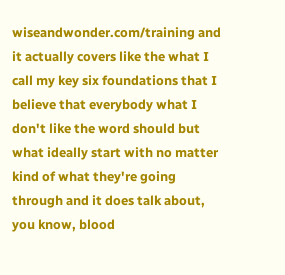wiseandwonder.com/training and it actually covers like the what I call my key six foundations that I believe that everybody what I don't like the word should but what ideally start with no matter kind of what they're going through and it does talk about, you know, blood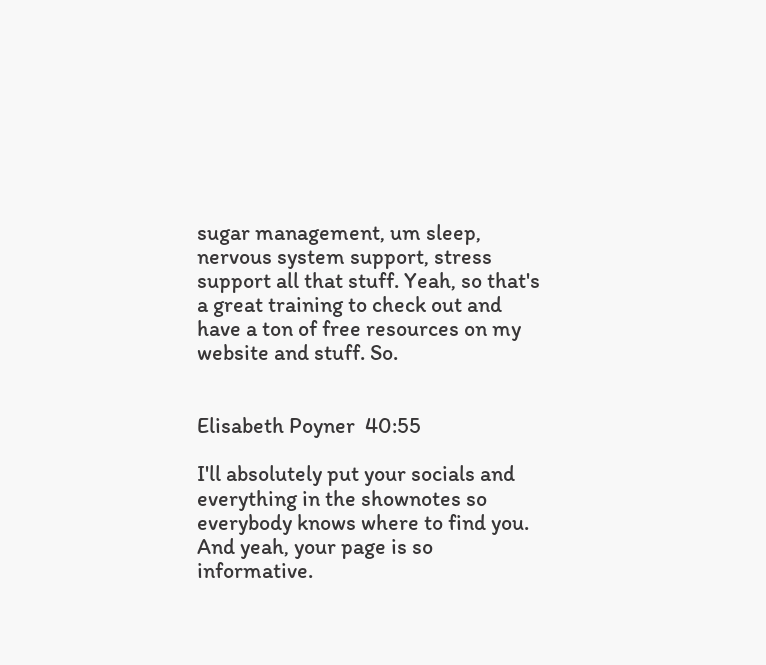sugar management, um sleep, nervous system support, stress support all that stuff. Yeah, so that's a great training to check out and have a ton of free resources on my website and stuff. So.


Elisabeth Poyner  40:55

I'll absolutely put your socials and everything in the shownotes so everybody knows where to find you. And yeah, your page is so informative.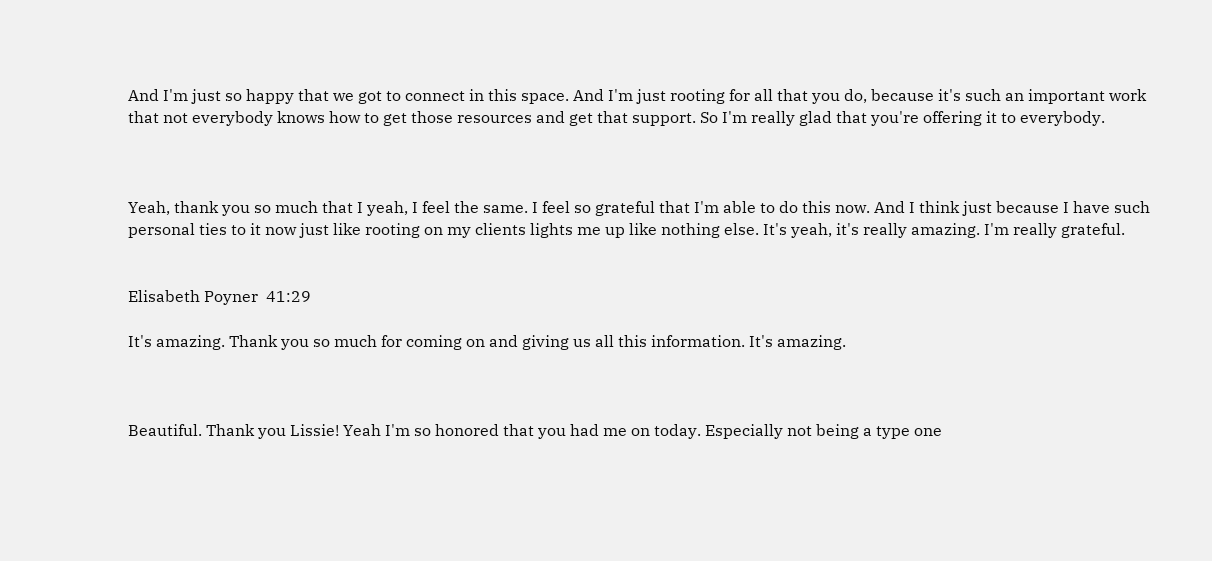And I'm just so happy that we got to connect in this space. And I'm just rooting for all that you do, because it's such an important work that not everybody knows how to get those resources and get that support. So I'm really glad that you're offering it to everybody.



Yeah, thank you so much that I yeah, I feel the same. I feel so grateful that I'm able to do this now. And I think just because I have such personal ties to it now just like rooting on my clients lights me up like nothing else. It's yeah, it's really amazing. I'm really grateful.


Elisabeth Poyner  41:29

It's amazing. Thank you so much for coming on and giving us all this information. It's amazing.



Beautiful. Thank you Lissie! Yeah I'm so honored that you had me on today. Especially not being a type one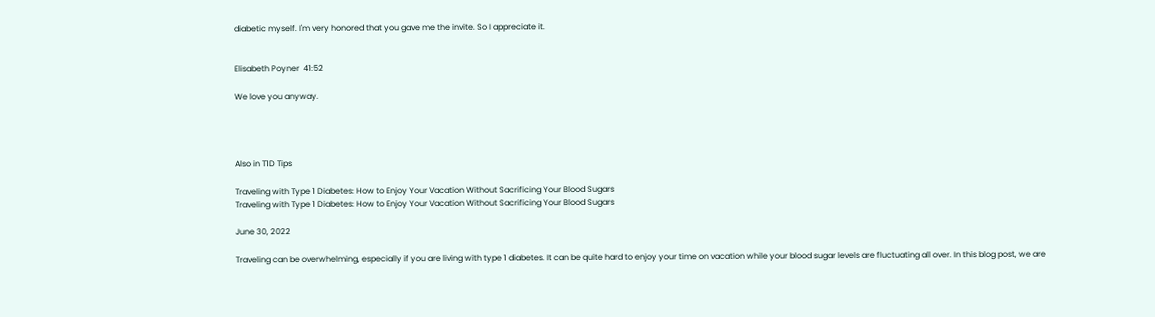diabetic myself. I'm very honored that you gave me the invite. So I appreciate it.


Elisabeth Poyner  41:52

We love you anyway.




Also in T1D Tips

Traveling with Type 1 Diabetes: How to Enjoy Your Vacation Without Sacrificing Your Blood Sugars
Traveling with Type 1 Diabetes: How to Enjoy Your Vacation Without Sacrificing Your Blood Sugars

June 30, 2022

Traveling can be overwhelming, especially if you are living with type 1 diabetes. It can be quite hard to enjoy your time on vacation while your blood sugar levels are fluctuating all over. In this blog post, we are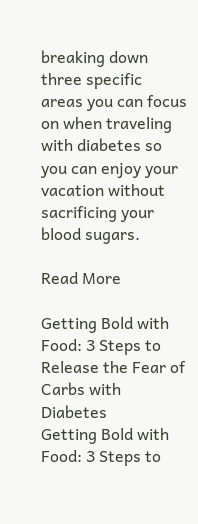breaking down three specific areas you can focus on when traveling with diabetes so you can enjoy your vacation without sacrificing your blood sugars.

Read More

Getting Bold with Food: 3 Steps to Release the Fear of Carbs with Diabetes
Getting Bold with Food: 3 Steps to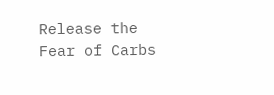Release the Fear of Carbs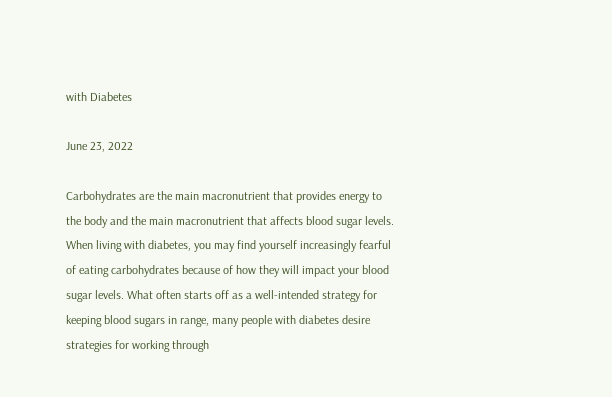with Diabetes

June 23, 2022

Carbohydrates are the main macronutrient that provides energy to the body and the main macronutrient that affects blood sugar levels. When living with diabetes, you may find yourself increasingly fearful of eating carbohydrates because of how they will impact your blood sugar levels. What often starts off as a well-intended strategy for keeping blood sugars in range, many people with diabetes desire strategies for working through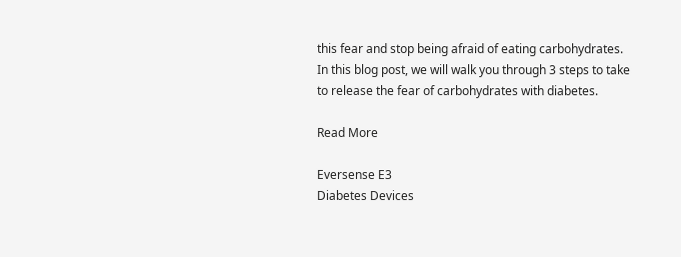this fear and stop being afraid of eating carbohydrates. In this blog post, we will walk you through 3 steps to take to release the fear of carbohydrates with diabetes.

Read More

Eversense E3
Diabetes Devices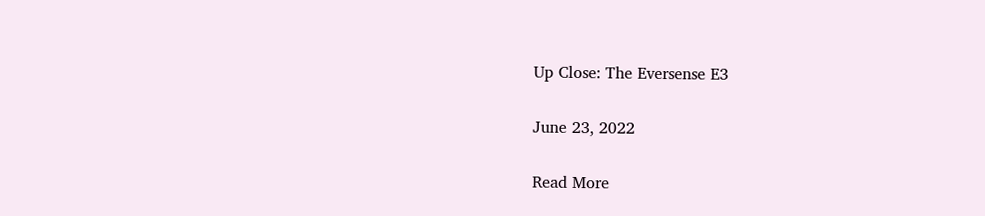Up Close: The Eversense E3

June 23, 2022

Read More